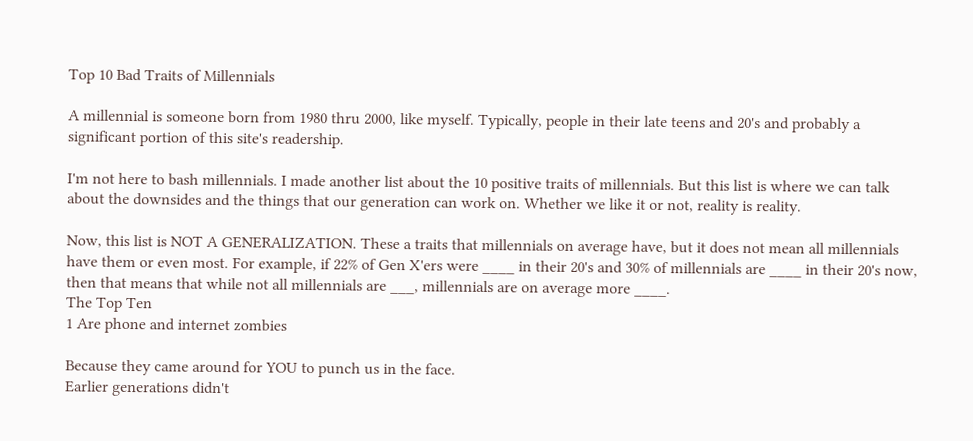Top 10 Bad Traits of Millennials

A millennial is someone born from 1980 thru 2000, like myself. Typically, people in their late teens and 20's and probably a significant portion of this site's readership.

I'm not here to bash millennials. I made another list about the 10 positive traits of millennials. But this list is where we can talk about the downsides and the things that our generation can work on. Whether we like it or not, reality is reality.

Now, this list is NOT A GENERALIZATION. These a traits that millennials on average have, but it does not mean all millennials have them or even most. For example, if 22% of Gen X'ers were ____ in their 20's and 30% of millennials are ____ in their 20's now, then that means that while not all millennials are ___, millennials are on average more ____.
The Top Ten
1 Are phone and internet zombies

Because they came around for YOU to punch us in the face.
Earlier generations didn't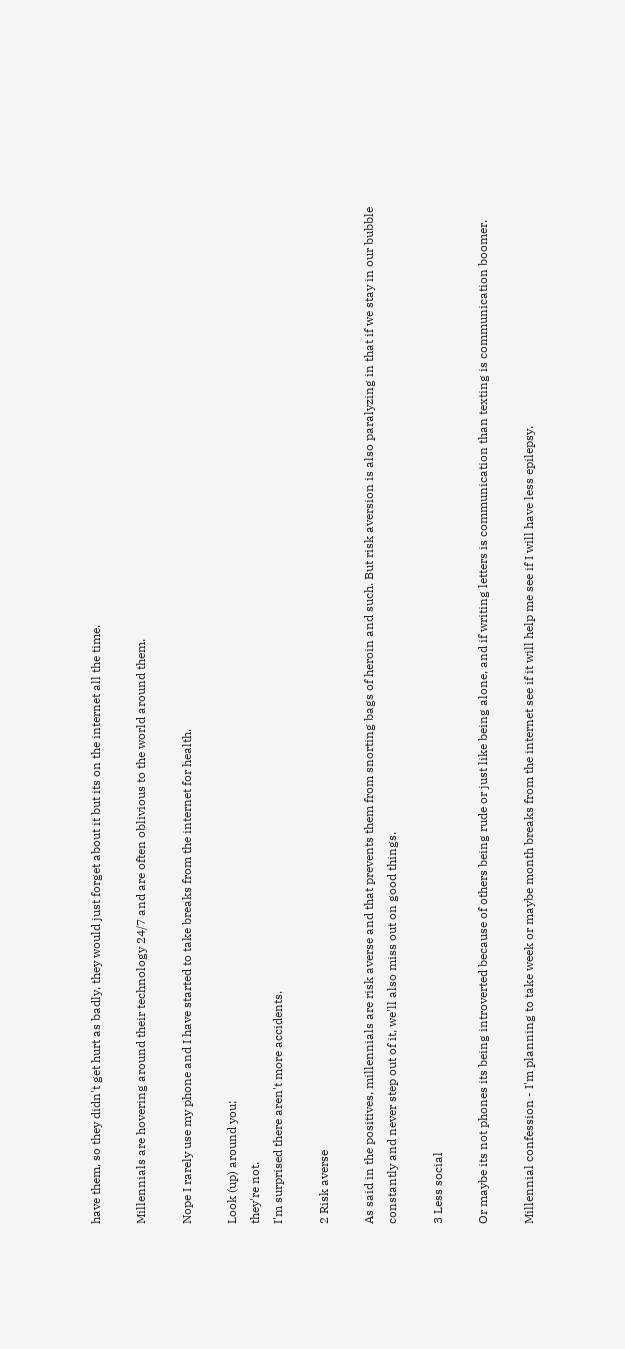have them, so they didn't get hurt as badly, they would just forget about it but its on the internet all the time.

Millennials are hovering around their technology 24/7 and are often oblivious to the world around them.

Nope I rarely use my phone and I have started to take breaks from the internet for health.

Look (up) around you;
they're not.
I'm surprised there aren't more accidents.

2 Risk averse

As said in the positives, millennials are risk averse and that prevents them from snorting bags of heroin and such. But risk aversion is also paralyzing in that if we stay in our bubble constantly and never step out of it, we'll also miss out on good things.

3 Less social

Or maybe its not phones its being introverted because of others being rude or just like being alone, and if writing letters is communication than texting is communication boomer.

Millennial confession - I'm planning to take week or maybe month breaks from the internet see if it will help me see if I will have less epilepsy.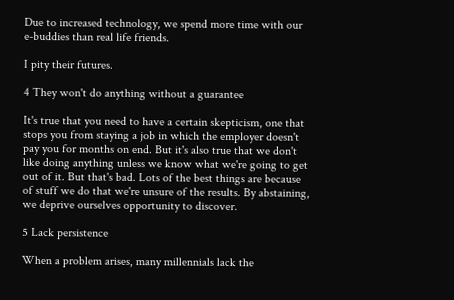Due to increased technology, we spend more time with our e-buddies than real life friends.

I pity their futures.

4 They won't do anything without a guarantee

It's true that you need to have a certain skepticism, one that stops you from staying a job in which the employer doesn't pay you for months on end. But it's also true that we don't like doing anything unless we know what we're going to get out of it. But that's bad. Lots of the best things are because of stuff we do that we're unsure of the results. By abstaining, we deprive ourselves opportunity to discover.

5 Lack persistence

When a problem arises, many millennials lack the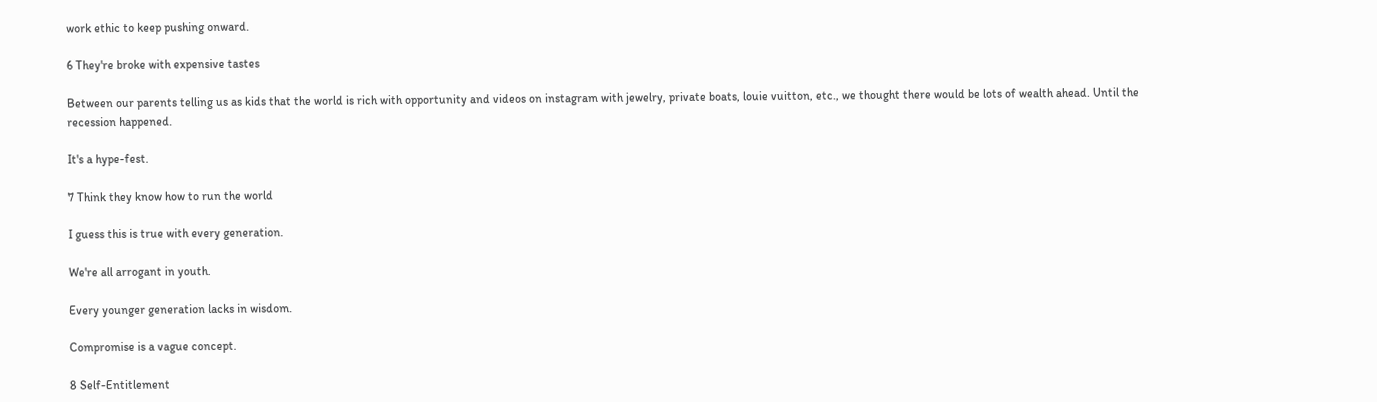work ethic to keep pushing onward.

6 They're broke with expensive tastes

Between our parents telling us as kids that the world is rich with opportunity and videos on instagram with jewelry, private boats, louie vuitton, etc., we thought there would be lots of wealth ahead. Until the recession happened.

It's a hype-fest.

7 Think they know how to run the world

I guess this is true with every generation.

We're all arrogant in youth.

Every younger generation lacks in wisdom.

Compromise is a vague concept.

8 Self-Entitlement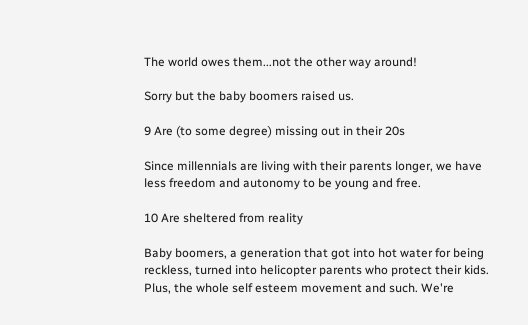The world owes them...not the other way around!

Sorry but the baby boomers raised us.

9 Are (to some degree) missing out in their 20s

Since millennials are living with their parents longer, we have less freedom and autonomy to be young and free.

10 Are sheltered from reality

Baby boomers, a generation that got into hot water for being reckless, turned into helicopter parents who protect their kids. Plus, the whole self esteem movement and such. We're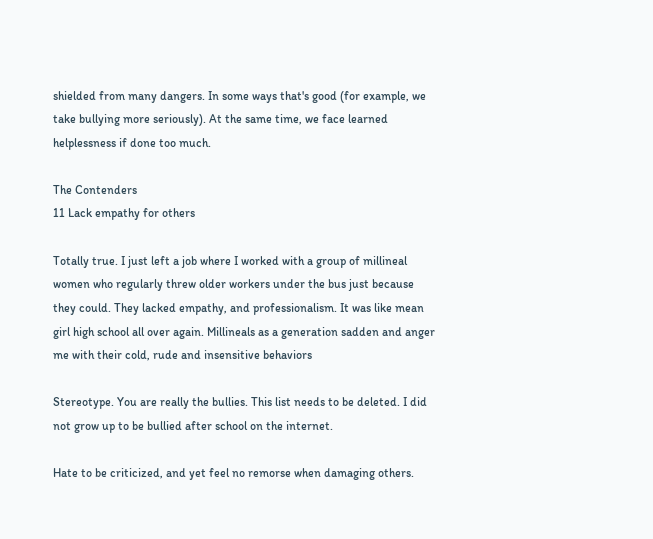shielded from many dangers. In some ways that's good (for example, we take bullying more seriously). At the same time, we face learned helplessness if done too much.

The Contenders
11 Lack empathy for others

Totally true. I just left a job where I worked with a group of millineal women who regularly threw older workers under the bus just because they could. They lacked empathy, and professionalism. It was like mean girl high school all over again. Millineals as a generation sadden and anger me with their cold, rude and insensitive behaviors

Stereotype. You are really the bullies. This list needs to be deleted. I did not grow up to be bullied after school on the internet.

Hate to be criticized, and yet feel no remorse when damaging others.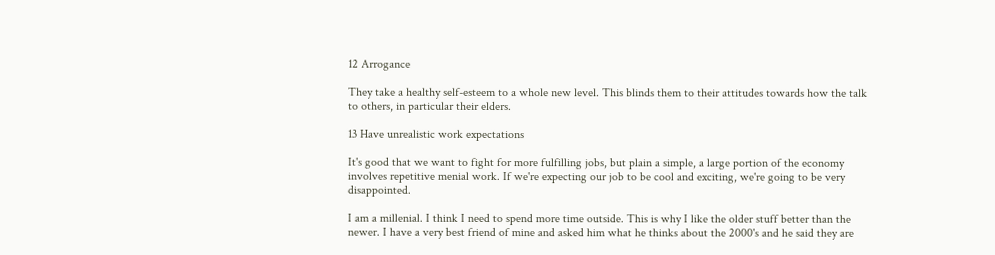12 Arrogance

They take a healthy self-esteem to a whole new level. This blinds them to their attitudes towards how the talk to others, in particular their elders.

13 Have unrealistic work expectations

It's good that we want to fight for more fulfilling jobs, but plain a simple, a large portion of the economy involves repetitive menial work. If we're expecting our job to be cool and exciting, we're going to be very disappointed.

I am a millenial. I think I need to spend more time outside. This is why I like the older stuff better than the newer. I have a very best friend of mine and asked him what he thinks about the 2000's and he said they are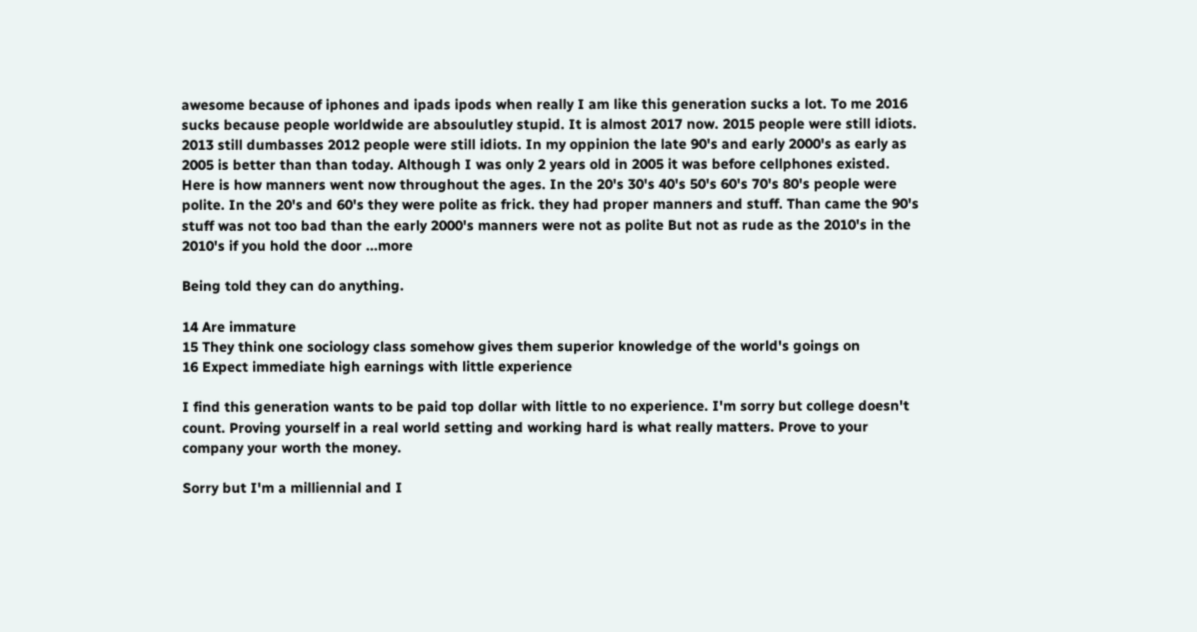awesome because of iphones and ipads ipods when really I am like this generation sucks a lot. To me 2016 sucks because people worldwide are absoulutley stupid. It is almost 2017 now. 2015 people were still idiots. 2013 still dumbasses 2012 people were still idiots. In my oppinion the late 90's and early 2000's as early as 2005 is better than than today. Although I was only 2 years old in 2005 it was before cellphones existed. Here is how manners went now throughout the ages. In the 20's 30's 40's 50's 60's 70's 80's people were polite. In the 20's and 60's they were polite as frick. they had proper manners and stuff. Than came the 90's stuff was not too bad than the early 2000's manners were not as polite But not as rude as the 2010's in the 2010's if you hold the door ...more

Being told they can do anything.

14 Are immature
15 They think one sociology class somehow gives them superior knowledge of the world's goings on
16 Expect immediate high earnings with little experience

I find this generation wants to be paid top dollar with little to no experience. I'm sorry but college doesn't count. Proving yourself in a real world setting and working hard is what really matters. Prove to your company your worth the money.

Sorry but I'm a milliennial and I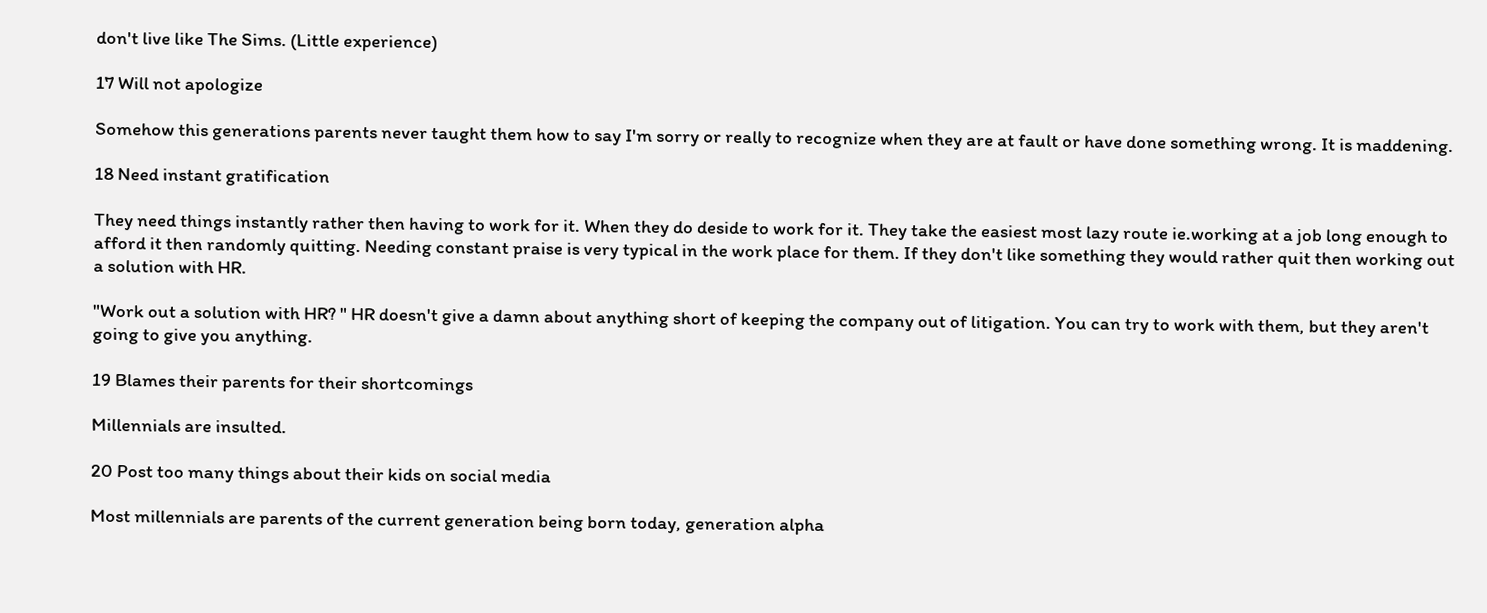don't live like The Sims. (Little experience)

17 Will not apologize

Somehow this generations parents never taught them how to say I'm sorry or really to recognize when they are at fault or have done something wrong. It is maddening.

18 Need instant gratification

They need things instantly rather then having to work for it. When they do deside to work for it. They take the easiest most lazy route ie.working at a job long enough to afford it then randomly quitting. Needing constant praise is very typical in the work place for them. If they don't like something they would rather quit then working out a solution with HR.

"Work out a solution with HR? " HR doesn't give a damn about anything short of keeping the company out of litigation. You can try to work with them, but they aren't going to give you anything.

19 Blames their parents for their shortcomings

Millennials are insulted.

20 Post too many things about their kids on social media

Most millennials are parents of the current generation being born today, generation alpha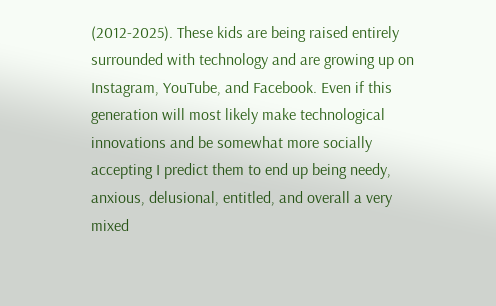(2012-2025). These kids are being raised entirely surrounded with technology and are growing up on Instagram, YouTube, and Facebook. Even if this generation will most likely make technological innovations and be somewhat more socially accepting I predict them to end up being needy, anxious, delusional, entitled, and overall a very mixed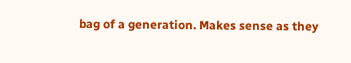bag of a generation. Makes sense as they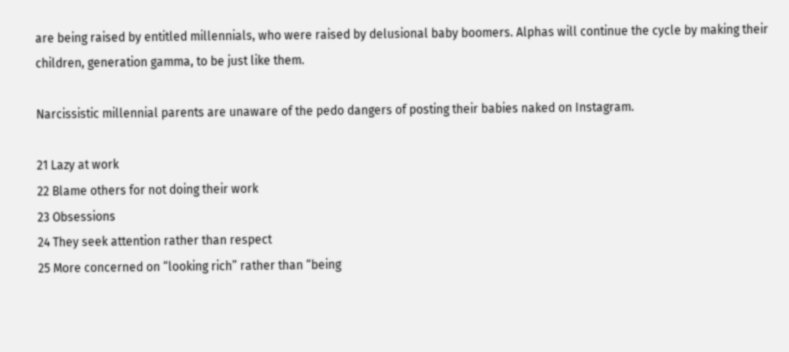are being raised by entitled millennials, who were raised by delusional baby boomers. Alphas will continue the cycle by making their children, generation gamma, to be just like them.

Narcissistic millennial parents are unaware of the pedo dangers of posting their babies naked on Instagram.

21 Lazy at work
22 Blame others for not doing their work
23 Obsessions
24 They seek attention rather than respect
25 More concerned on “looking rich” rather than “being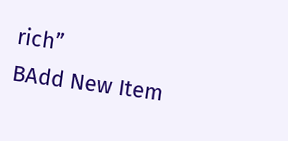rich”
BAdd New Item